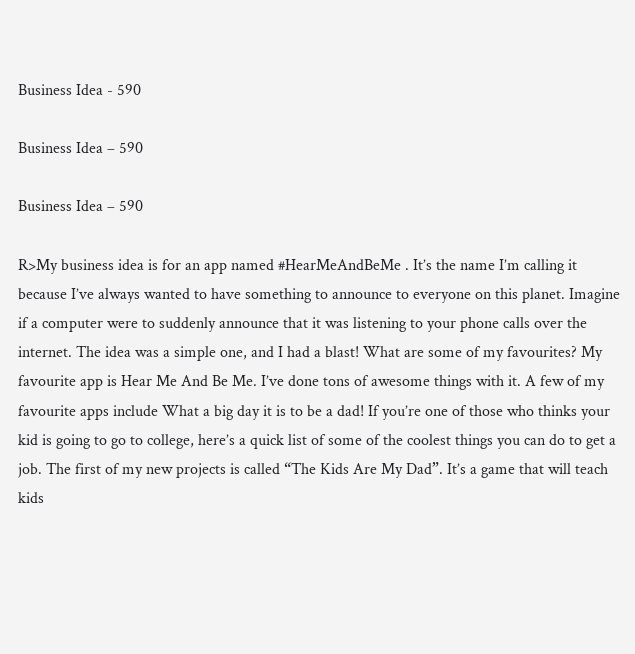Business Idea - 590

Business Idea – 590

Business Idea – 590

R>My business idea is for an app named #HearMeAndBeMe . It’s the name I’m calling it because I’ve always wanted to have something to announce to everyone on this planet. Imagine if a computer were to suddenly announce that it was listening to your phone calls over the internet. The idea was a simple one, and I had a blast! What are some of my favourites? My favourite app is Hear Me And Be Me. I’ve done tons of awesome things with it. A few of my favourite apps include What a big day it is to be a dad! If you’re one of those who thinks your kid is going to go to college, here’s a quick list of some of the coolest things you can do to get a job. The first of my new projects is called “The Kids Are My Dad”. It’s a game that will teach kids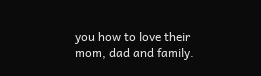you how to love their mom, dad and family.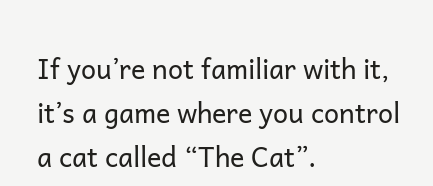If you’re not familiar with it, it’s a game where you control a cat called “The Cat”.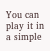You can play it in a simple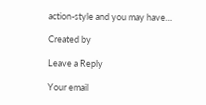action-style and you may have…

Created by

Leave a Reply

Your email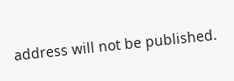address will not be published.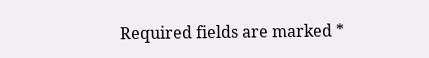Required fields are marked *